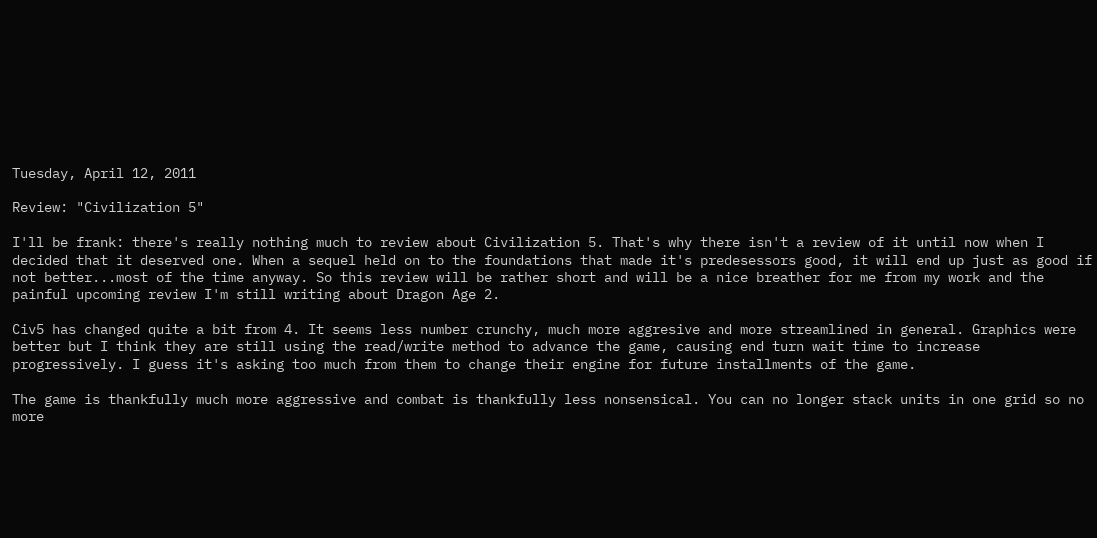Tuesday, April 12, 2011

Review: "Civilization 5"

I'll be frank: there's really nothing much to review about Civilization 5. That's why there isn't a review of it until now when I decided that it deserved one. When a sequel held on to the foundations that made it's predesessors good, it will end up just as good if not better...most of the time anyway. So this review will be rather short and will be a nice breather for me from my work and the painful upcoming review I'm still writing about Dragon Age 2.

Civ5 has changed quite a bit from 4. It seems less number crunchy, much more aggresive and more streamlined in general. Graphics were better but I think they are still using the read/write method to advance the game, causing end turn wait time to increase progressively. I guess it's asking too much from them to change their engine for future installments of the game.

The game is thankfully much more aggressive and combat is thankfully less nonsensical. You can no longer stack units in one grid so no more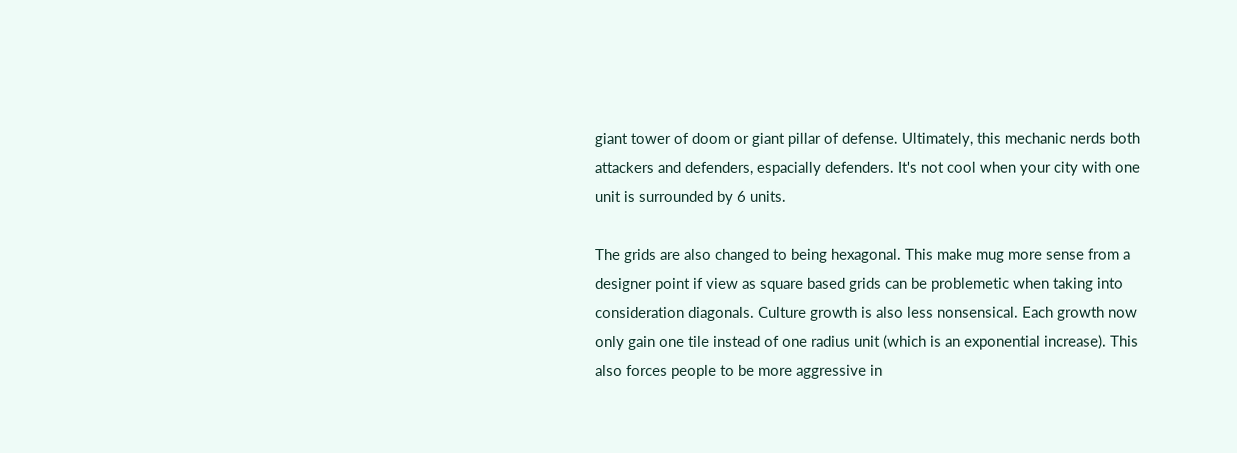giant tower of doom or giant pillar of defense. Ultimately, this mechanic nerds both attackers and defenders, espacially defenders. It's not cool when your city with one unit is surrounded by 6 units.

The grids are also changed to being hexagonal. This make mug more sense from a designer point if view as square based grids can be problemetic when taking into consideration diagonals. Culture growth is also less nonsensical. Each growth now only gain one tile instead of one radius unit (which is an exponential increase). This also forces people to be more aggressive in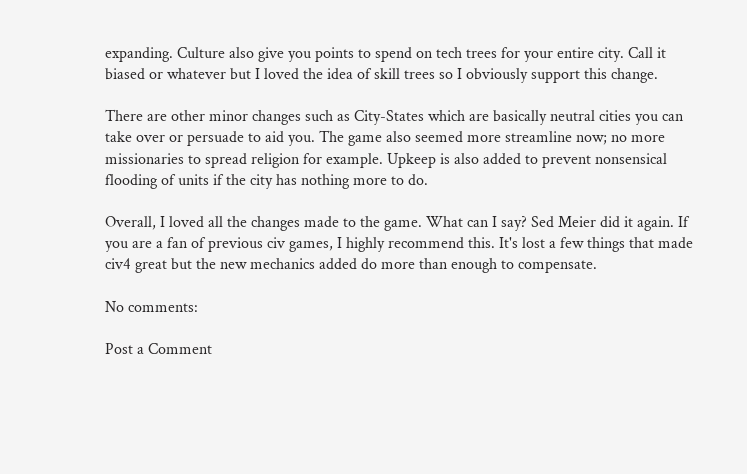expanding. Culture also give you points to spend on tech trees for your entire city. Call it biased or whatever but I loved the idea of skill trees so I obviously support this change.

There are other minor changes such as City-States which are basically neutral cities you can take over or persuade to aid you. The game also seemed more streamline now; no more missionaries to spread religion for example. Upkeep is also added to prevent nonsensical flooding of units if the city has nothing more to do.

Overall, I loved all the changes made to the game. What can I say? Sed Meier did it again. If you are a fan of previous civ games, I highly recommend this. It's lost a few things that made civ4 great but the new mechanics added do more than enough to compensate.

No comments:

Post a Comment